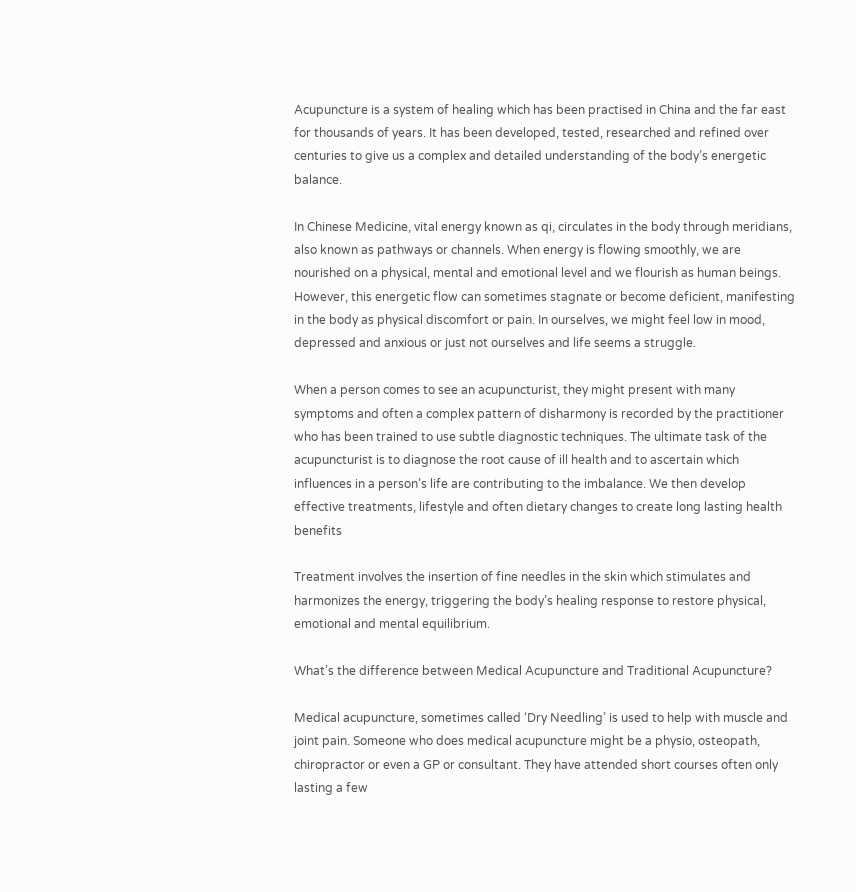Acupuncture is a system of healing which has been practised in China and the far east for thousands of years. It has been developed, tested, researched and refined over centuries to give us a complex and detailed understanding of the body’s energetic balance.

In Chinese Medicine, vital energy known as qi, circulates in the body through meridians, also known as pathways or channels. When energy is flowing smoothly, we are nourished on a physical, mental and emotional level and we flourish as human beings. However, this energetic flow can sometimes stagnate or become deficient, manifesting in the body as physical discomfort or pain. In ourselves, we might feel low in mood, depressed and anxious or just not ourselves and life seems a struggle.

When a person comes to see an acupuncturist, they might present with many symptoms and often a complex pattern of disharmony is recorded by the practitioner who has been trained to use subtle diagnostic techniques. The ultimate task of the acupuncturist is to diagnose the root cause of ill health and to ascertain which influences in a person’s life are contributing to the imbalance. We then develop effective treatments, lifestyle and often dietary changes to create long lasting health benefits

Treatment involves the insertion of fine needles in the skin which stimulates and harmonizes the energy, triggering the body’s healing response to restore physical, emotional and mental equilibrium.

What’s the difference between Medical Acupuncture and Traditional Acupuncture?

Medical acupuncture, sometimes called ‘Dry Needling’ is used to help with muscle and joint pain. Someone who does medical acupuncture might be a physio, osteopath, chiropractor or even a GP or consultant. They have attended short courses often only lasting a few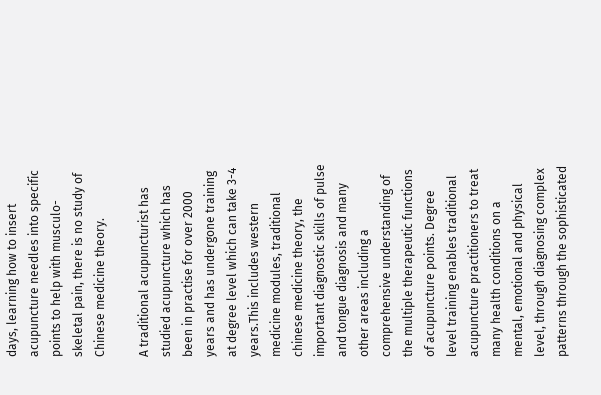days, learning how to insert acupuncture needles into specific points to help with musculo-skeletal pain, there is no study of Chinese medicine theory.

A traditional acupuncturist has studied acupuncture which has been in practise for over 2000 years and has undergone training at degree level which can take 3-4 years.This includes western medicine modules, traditional chinese medicine theory, the important diagnostic skills of pulse and tongue diagnosis and many other areas including a comprehensive understanding of the multiple therapeutic functions of acupuncture points. Degree level training enables traditional acupuncture practitioners to treat many health conditions on a mental, emotional and physical level, through diagnosing complex patterns through the sophisticated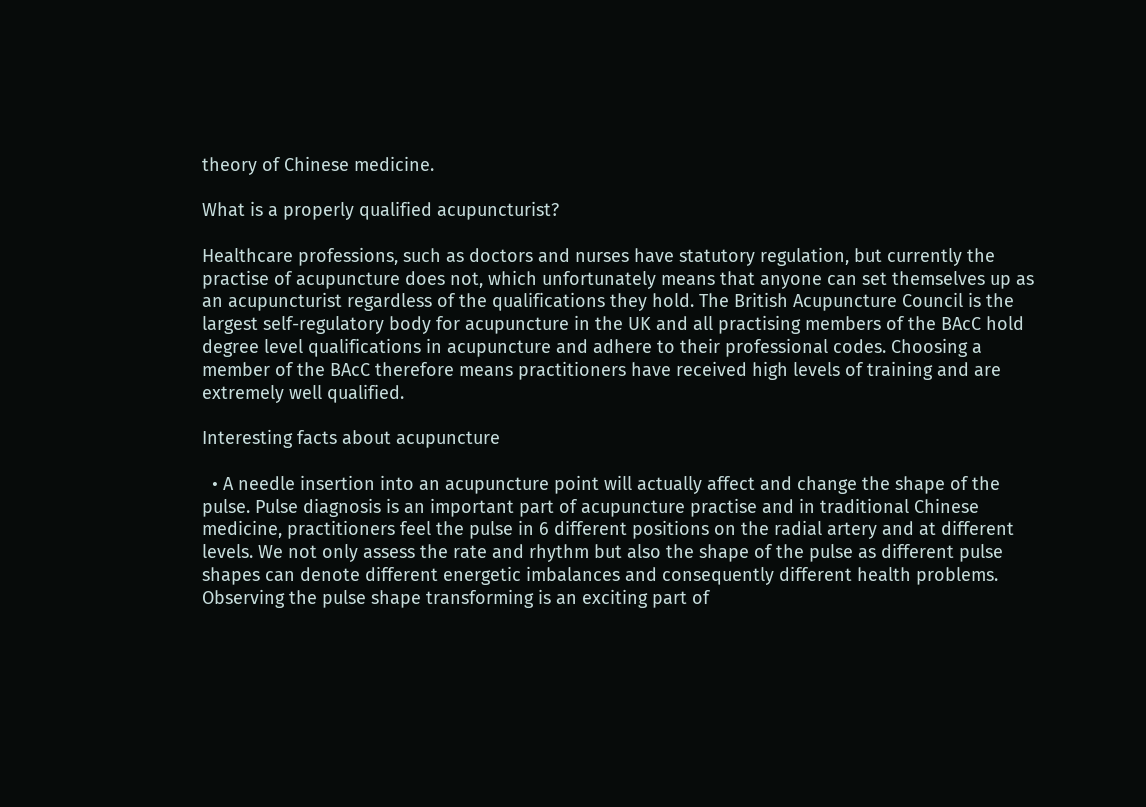theory of Chinese medicine.

What is a properly qualified acupuncturist?

Healthcare professions, such as doctors and nurses have statutory regulation, but currently the practise of acupuncture does not, which unfortunately means that anyone can set themselves up as an acupuncturist regardless of the qualifications they hold. The British Acupuncture Council is the largest self-regulatory body for acupuncture in the UK and all practising members of the BAcC hold degree level qualifications in acupuncture and adhere to their professional codes. Choosing a member of the BAcC therefore means practitioners have received high levels of training and are extremely well qualified.

Interesting facts about acupuncture

  • A needle insertion into an acupuncture point will actually affect and change the shape of the pulse. Pulse diagnosis is an important part of acupuncture practise and in traditional Chinese medicine, practitioners feel the pulse in 6 different positions on the radial artery and at different levels. We not only assess the rate and rhythm but also the shape of the pulse as different pulse shapes can denote different energetic imbalances and consequently different health problems. Observing the pulse shape transforming is an exciting part of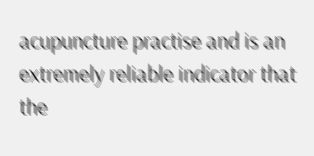acupuncture practise and is an extremely reliable indicator that the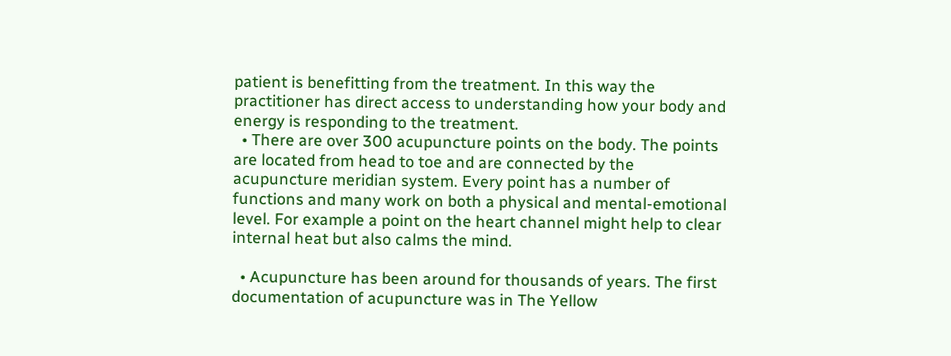patient is benefitting from the treatment. In this way the practitioner has direct access to understanding how your body and energy is responding to the treatment.
  • There are over 300 acupuncture points on the body. The points are located from head to toe and are connected by the acupuncture meridian system. Every point has a number of functions and many work on both a physical and mental-emotional level. For example a point on the heart channel might help to clear internal heat but also calms the mind.

  • Acupuncture has been around for thousands of years. The first documentation of acupuncture was in The Yellow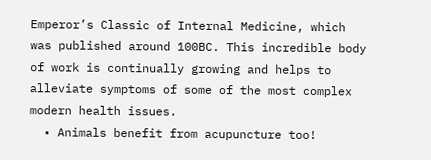Emperor’s Classic of Internal Medicine, which was published around 100BC. This incredible body of work is continually growing and helps to alleviate symptoms of some of the most complex modern health issues.
  • Animals benefit from acupuncture too!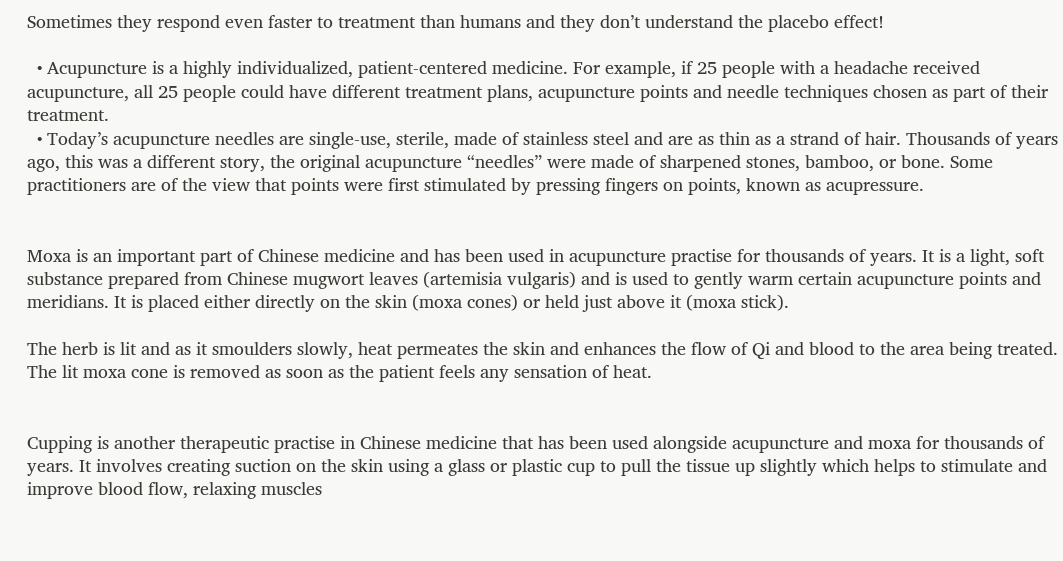Sometimes they respond even faster to treatment than humans and they don’t understand the placebo effect!

  • Acupuncture is a highly individualized, patient-centered medicine. For example, if 25 people with a headache received acupuncture, all 25 people could have different treatment plans, acupuncture points and needle techniques chosen as part of their treatment.
  • Today’s acupuncture needles are single-use, sterile, made of stainless steel and are as thin as a strand of hair. Thousands of years ago, this was a different story, the original acupuncture “needles” were made of sharpened stones, bamboo, or bone. Some practitioners are of the view that points were first stimulated by pressing fingers on points, known as acupressure.


Moxa is an important part of Chinese medicine and has been used in acupuncture practise for thousands of years. It is a light, soft substance prepared from Chinese mugwort leaves (artemisia vulgaris) and is used to gently warm certain acupuncture points and meridians. It is placed either directly on the skin (moxa cones) or held just above it (moxa stick).

The herb is lit and as it smoulders slowly, heat permeates the skin and enhances the flow of Qi and blood to the area being treated. The lit moxa cone is removed as soon as the patient feels any sensation of heat.


Cupping is another therapeutic practise in Chinese medicine that has been used alongside acupuncture and moxa for thousands of years. It involves creating suction on the skin using a glass or plastic cup to pull the tissue up slightly which helps to stimulate and improve blood flow, relaxing muscles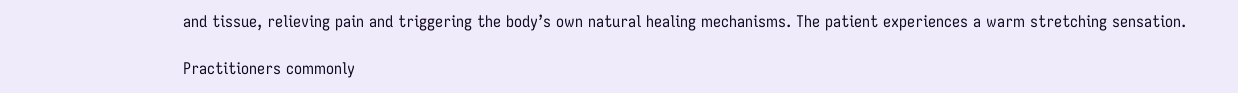and tissue, relieving pain and triggering the body’s own natural healing mechanisms. The patient experiences a warm stretching sensation.

Practitioners commonly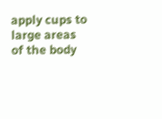apply cups to large areas of the body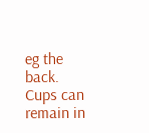eg the back. Cups can remain in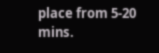place from 5-20 mins.